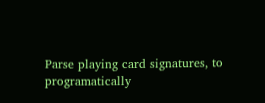Parse playing card signatures, to programatically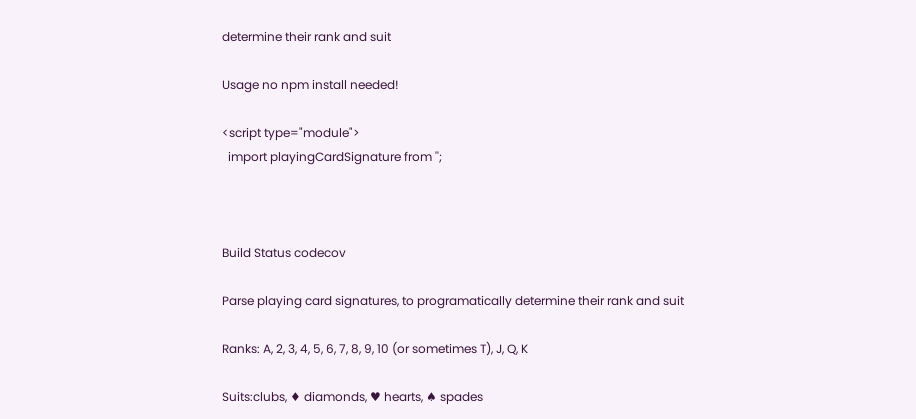determine their rank and suit

Usage no npm install needed!

<script type="module">
  import playingCardSignature from '';



Build Status codecov

Parse playing card signatures, to programatically determine their rank and suit

Ranks: A, 2, 3, 4, 5, 6, 7, 8, 9, 10 (or sometimes T), J, Q, K

Suits:clubs, ♦ diamonds, ♥ hearts, ♠ spades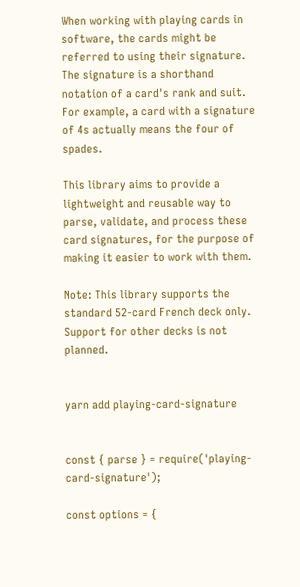When working with playing cards in software, the cards might be referred to using their signature. The signature is a shorthand notation of a card's rank and suit. For example, a card with a signature of 4s actually means the four of spades.

This library aims to provide a lightweight and reusable way to parse, validate, and process these card signatures, for the purpose of making it easier to work with them.

Note: This library supports the standard 52-card French deck only. Support for other decks is not planned.


yarn add playing-card-signature


const { parse } = require('playing-card-signature');

const options = {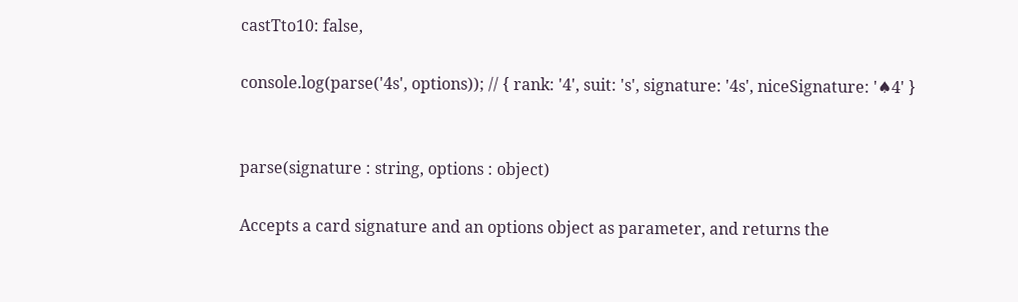castTto10: false,

console.log(parse('4s', options)); // { rank: '4', suit: 's', signature: '4s', niceSignature: '♠4' }


parse(signature : string, options : object)

Accepts a card signature and an options object as parameter, and returns the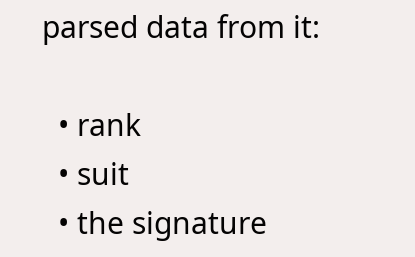parsed data from it:

  • rank
  • suit
  • the signature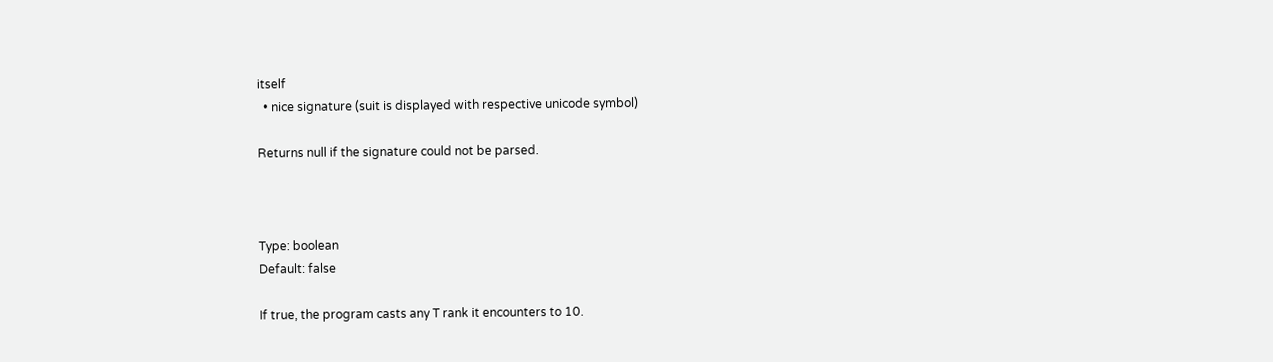itself
  • nice signature (suit is displayed with respective unicode symbol)

Returns null if the signature could not be parsed.



Type: boolean
Default: false

If true, the program casts any T rank it encounters to 10.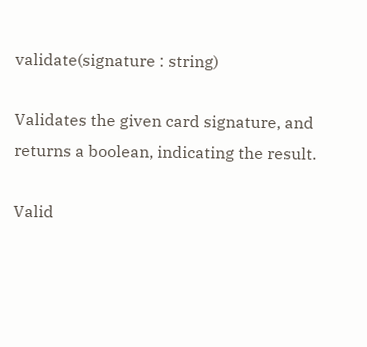validate(signature : string)

Validates the given card signature, and returns a boolean, indicating the result.

Valid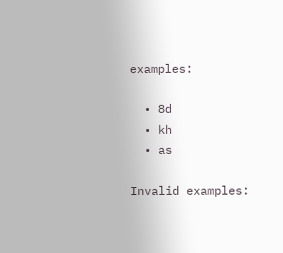examples:

  • 8d
  • kh
  • as

Invalid examples: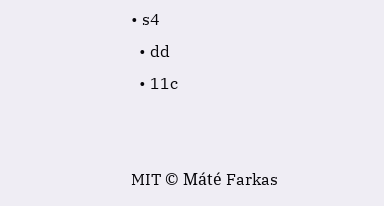• s4
  • dd
  • 11c


MIT © Máté Farkas